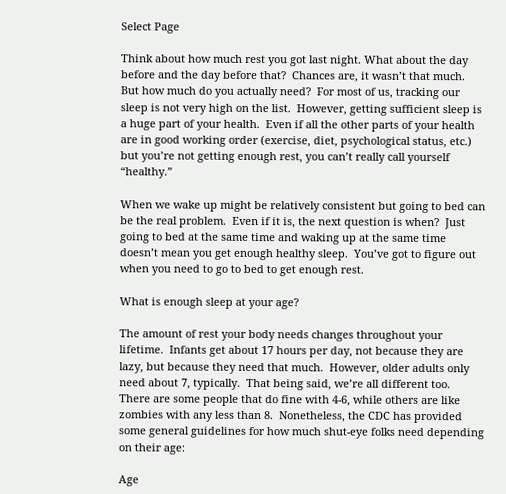Select Page

Think about how much rest you got last night. What about the day before and the day before that?  Chances are, it wasn’t that much.  But how much do you actually need?  For most of us, tracking our sleep is not very high on the list.  However, getting sufficient sleep is a huge part of your health.  Even if all the other parts of your health are in good working order (exercise, diet, psychological status, etc.) but you’re not getting enough rest, you can’t really call yourself “healthy.”

When we wake up might be relatively consistent but going to bed can be the real problem.  Even if it is, the next question is when?  Just going to bed at the same time and waking up at the same time doesn’t mean you get enough healthy sleep.  You’ve got to figure out when you need to go to bed to get enough rest.

What is enough sleep at your age?

The amount of rest your body needs changes throughout your lifetime.  Infants get about 17 hours per day, not because they are lazy, but because they need that much.  However, older adults only need about 7, typically.  That being said, we’re all different too.  There are some people that do fine with 4-6, while others are like zombies with any less than 8.  Nonetheless, the CDC has provided some general guidelines for how much shut-eye folks need depending on their age:

Age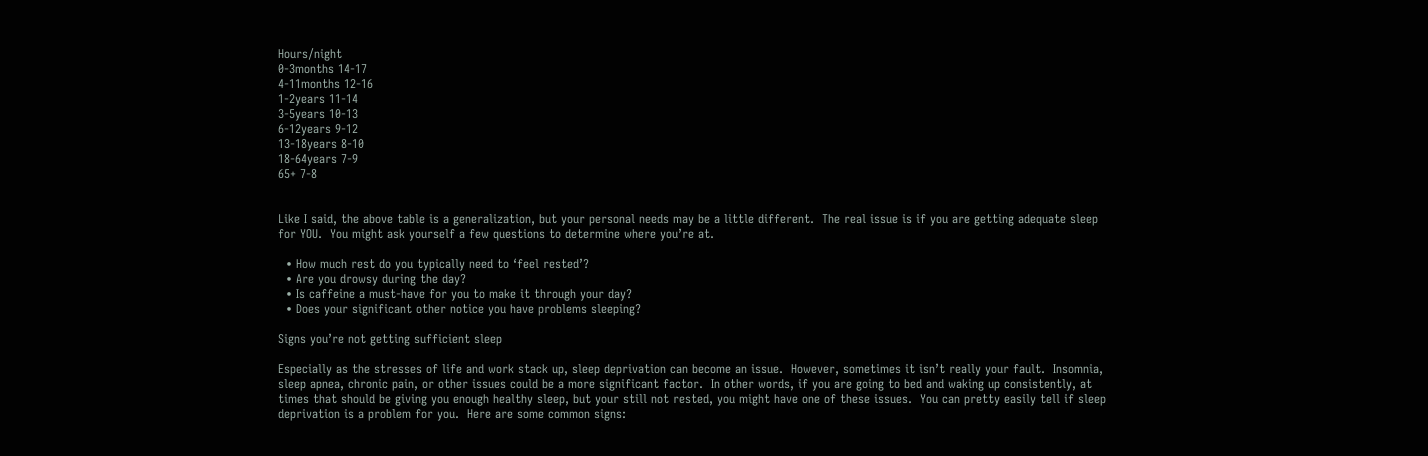Hours/night
0-3months 14-17
4-11months 12-16
1-2years 11-14
3-5years 10-13
6-12years 9-12
13-18years 8-10
18-64years 7-9
65+ 7-8


Like I said, the above table is a generalization, but your personal needs may be a little different.  The real issue is if you are getting adequate sleep for YOU.  You might ask yourself a few questions to determine where you’re at.

  • How much rest do you typically need to ‘feel rested’?
  • Are you drowsy during the day?
  • Is caffeine a must-have for you to make it through your day?
  • Does your significant other notice you have problems sleeping?

Signs you’re not getting sufficient sleep

Especially as the stresses of life and work stack up, sleep deprivation can become an issue.  However, sometimes it isn’t really your fault.  Insomnia, sleep apnea, chronic pain, or other issues could be a more significant factor.  In other words, if you are going to bed and waking up consistently, at times that should be giving you enough healthy sleep, but your still not rested, you might have one of these issues.  You can pretty easily tell if sleep deprivation is a problem for you.  Here are some common signs: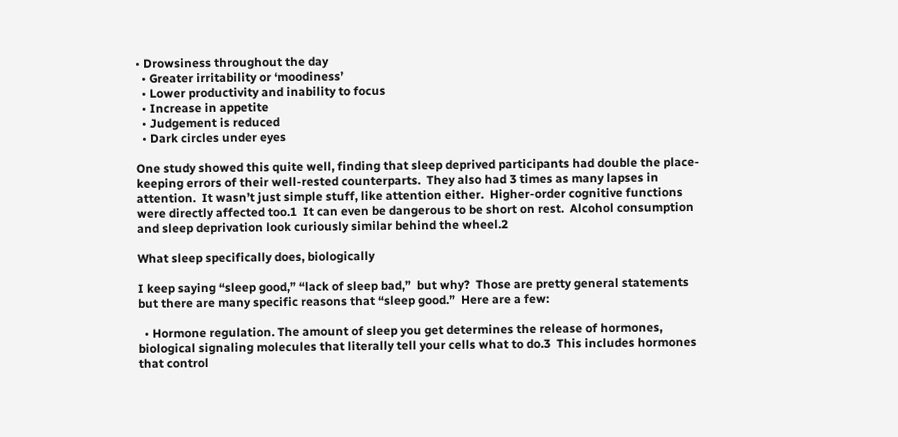• Drowsiness throughout the day
  • Greater irritability or ‘moodiness’
  • Lower productivity and inability to focus
  • Increase in appetite
  • Judgement is reduced
  • Dark circles under eyes

One study showed this quite well, finding that sleep deprived participants had double the place-keeping errors of their well-rested counterparts.  They also had 3 times as many lapses in attention.  It wasn’t just simple stuff, like attention either.  Higher-order cognitive functions were directly affected too.1  It can even be dangerous to be short on rest.  Alcohol consumption and sleep deprivation look curiously similar behind the wheel.2

What sleep specifically does, biologically

I keep saying “sleep good,” “lack of sleep bad,”  but why?  Those are pretty general statements but there are many specific reasons that “sleep good.”  Here are a few:

  • Hormone regulation. The amount of sleep you get determines the release of hormones, biological signaling molecules that literally tell your cells what to do.3  This includes hormones that control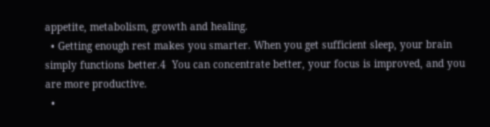appetite, metabolism, growth and healing.
  • Getting enough rest makes you smarter. When you get sufficient sleep, your brain simply functions better.4  You can concentrate better, your focus is improved, and you are more productive.
  •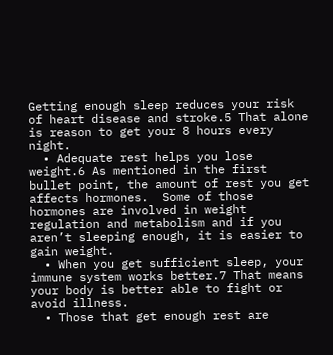Getting enough sleep reduces your risk of heart disease and stroke.5 That alone is reason to get your 8 hours every night.
  • Adequate rest helps you lose weight.6 As mentioned in the first bullet point, the amount of rest you get affects hormones.  Some of those hormones are involved in weight regulation and metabolism and if you aren’t sleeping enough, it is easier to gain weight.
  • When you get sufficient sleep, your immune system works better.7 That means your body is better able to fight or avoid illness.
  • Those that get enough rest are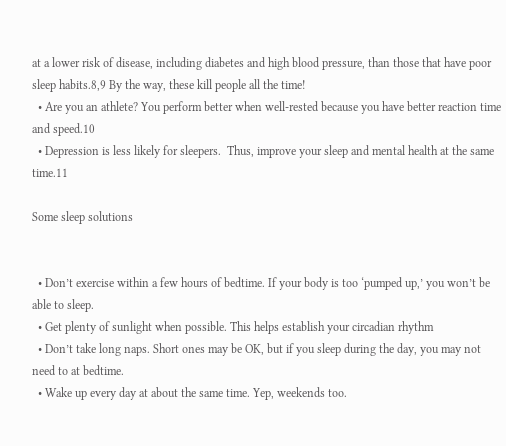at a lower risk of disease, including diabetes and high blood pressure, than those that have poor sleep habits.8,9 By the way, these kill people all the time!
  • Are you an athlete? You perform better when well-rested because you have better reaction time and speed.10
  • Depression is less likely for sleepers.  Thus, improve your sleep and mental health at the same time.11

Some sleep solutions


  • Don’t exercise within a few hours of bedtime. If your body is too ‘pumped up,’ you won’t be able to sleep.
  • Get plenty of sunlight when possible. This helps establish your circadian rhythm
  • Don’t take long naps. Short ones may be OK, but if you sleep during the day, you may not need to at bedtime.
  • Wake up every day at about the same time. Yep, weekends too.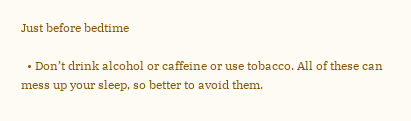Just before bedtime

  • Don’t drink alcohol or caffeine or use tobacco. All of these can mess up your sleep, so better to avoid them.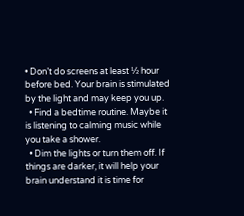• Don’t do screens at least ½ hour before bed. Your brain is stimulated by the light and may keep you up.
  • Find a bedtime routine. Maybe it is listening to calming music while you take a shower.
  • Dim the lights or turn them off. If things are darker, it will help your brain understand it is time for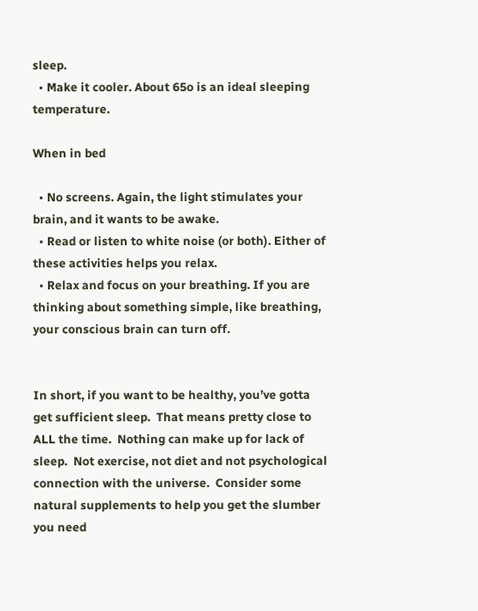sleep.
  • Make it cooler. About 65o is an ideal sleeping temperature.

When in bed

  • No screens. Again, the light stimulates your brain, and it wants to be awake.
  • Read or listen to white noise (or both). Either of these activities helps you relax.
  • Relax and focus on your breathing. If you are thinking about something simple, like breathing, your conscious brain can turn off.


In short, if you want to be healthy, you’ve gotta get sufficient sleep.  That means pretty close to ALL the time.  Nothing can make up for lack of sleep.  Not exercise, not diet and not psychological connection with the universe.  Consider some natural supplements to help you get the slumber you need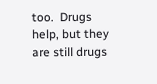too.  Drugs help, but they are still drugs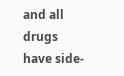and all drugs have side-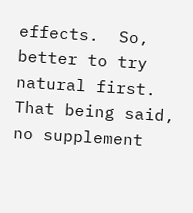effects.  So, better to try natural first.  That being said, no supplement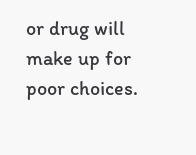or drug will make up for poor choices.